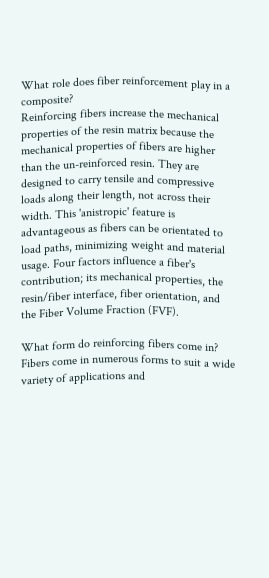What role does fiber reinforcement play in a composite?
Reinforcing fibers increase the mechanical properties of the resin matrix because the mechanical properties of fibers are higher than the un-reinforced resin. They are designed to carry tensile and compressive loads along their length, not across their width. This 'anistropic' feature is advantageous as fibers can be orientated to load paths, minimizing weight and material usage. Four factors influence a fiber's contribution; its mechanical properties, the resin/fiber interface, fiber orientation, and the Fiber Volume Fraction (FVF).

What form do reinforcing fibers come in?
Fibers come in numerous forms to suit a wide variety of applications and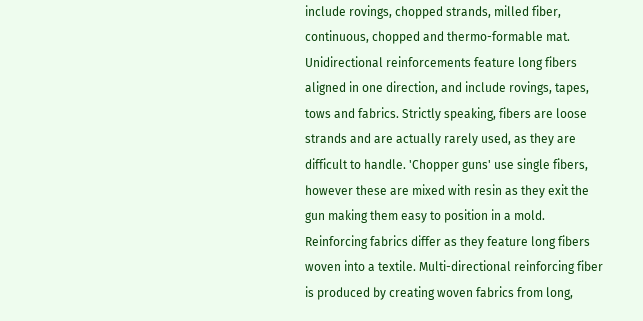include rovings, chopped strands, milled fiber, continuous, chopped and thermo-formable mat. Unidirectional reinforcements feature long fibers aligned in one direction, and include rovings, tapes, tows and fabrics. Strictly speaking, fibers are loose strands and are actually rarely used, as they are difficult to handle. 'Chopper guns' use single fibers, however these are mixed with resin as they exit the gun making them easy to position in a mold. Reinforcing fabrics differ as they feature long fibers woven into a textile. Multi-directional reinforcing fiber is produced by creating woven fabrics from long,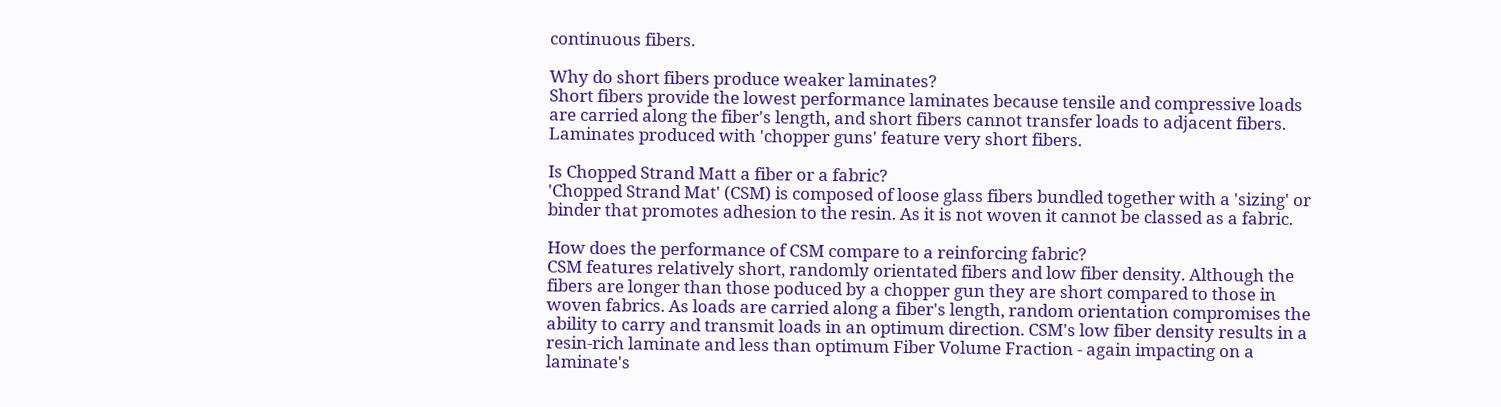continuous fibers.

Why do short fibers produce weaker laminates?
Short fibers provide the lowest performance laminates because tensile and compressive loads are carried along the fiber's length, and short fibers cannot transfer loads to adjacent fibers. Laminates produced with 'chopper guns' feature very short fibers.

Is Chopped Strand Matt a fiber or a fabric?
'Chopped Strand Mat' (CSM) is composed of loose glass fibers bundled together with a 'sizing' or binder that promotes adhesion to the resin. As it is not woven it cannot be classed as a fabric.

How does the performance of CSM compare to a reinforcing fabric?
CSM features relatively short, randomly orientated fibers and low fiber density. Although the fibers are longer than those poduced by a chopper gun they are short compared to those in woven fabrics. As loads are carried along a fiber's length, random orientation compromises the ability to carry and transmit loads in an optimum direction. CSM's low fiber density results in a resin-rich laminate and less than optimum Fiber Volume Fraction - again impacting on a laminate's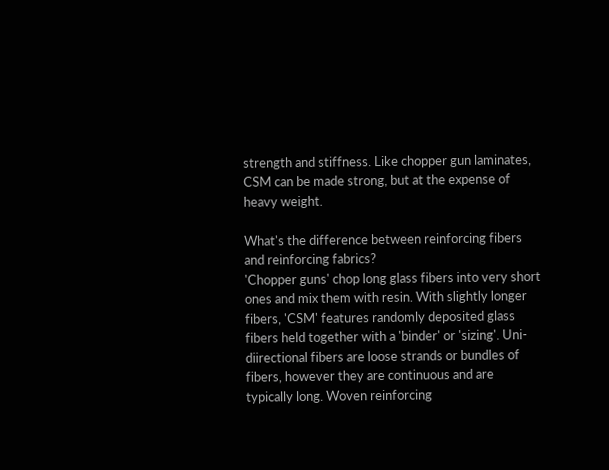strength and stiffness. Like chopper gun laminates, CSM can be made strong, but at the expense of heavy weight.

What's the difference between reinforcing fibers and reinforcing fabrics?
'Chopper guns' chop long glass fibers into very short ones and mix them with resin. With slightly longer fibers, 'CSM' features randomly deposited glass fibers held together with a 'binder' or 'sizing'. Uni-diirectional fibers are loose strands or bundles of fibers, however they are continuous and are typically long. Woven reinforcing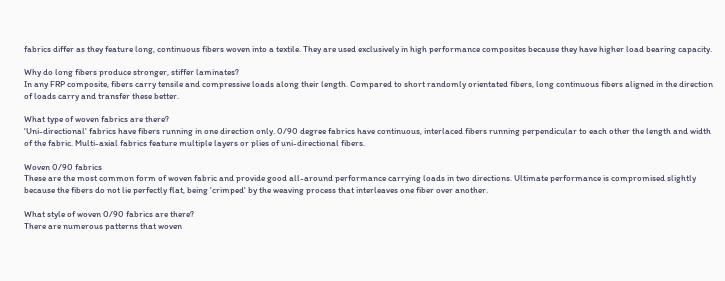fabrics differ as they feature long, continuous fibers woven into a textile. They are used exclusively in high performance composites because they have higher load bearing capacity.

Why do long fibers produce stronger, stiffer laminates?
In any FRP composite, fibers carry tensile and compressive loads along their length. Compared to short randomly orientated fibers, long continuous fibers aligned in the direction of loads carry and transfer these better.

What type of woven fabrics are there?
'Uni-directional' fabrics have fibers running in one direction only. 0/90 degree fabrics have continuous, interlaced fibers running perpendicular to each other the length and width of the fabric. Multi-axial fabrics feature multiple layers or plies of uni-directional fibers.

Woven 0/90 fabrics
These are the most common form of woven fabric and provide good all-around performance carrying loads in two directions. Ultimate performance is compromised slightly because the fibers do not lie perfectly flat, being 'crimped' by the weaving process that interleaves one fiber over another.

What style of woven 0/90 fabrics are there?
There are numerous patterns that woven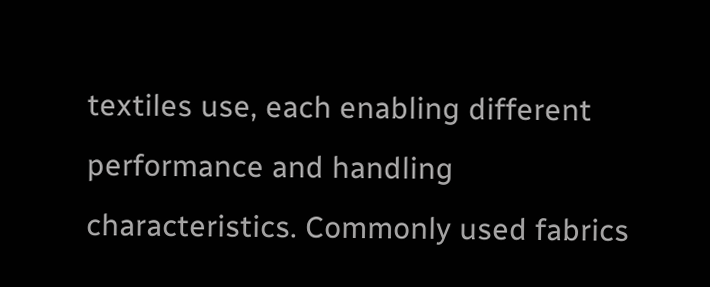textiles use, each enabling different performance and handling characteristics. Commonly used fabrics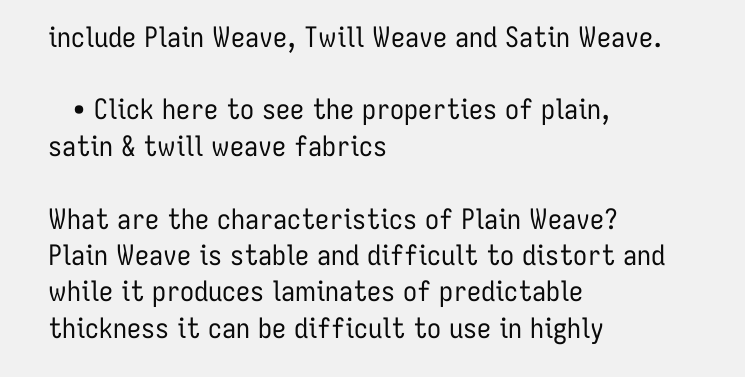include Plain Weave, Twill Weave and Satin Weave.

   • Click here to see the properties of plain, satin & twill weave fabrics

What are the characteristics of Plain Weave?
Plain Weave is stable and difficult to distort and while it produces laminates of predictable thickness it can be difficult to use in highly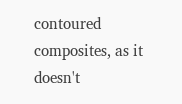contoured composites, as it doesn't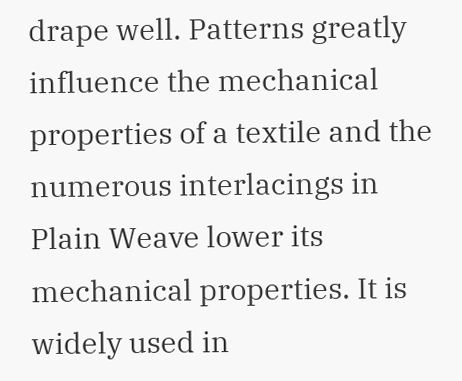drape well. Patterns greatly influence the mechanical properties of a textile and the numerous interlacings in Plain Weave lower its mechanical properties. It is widely used in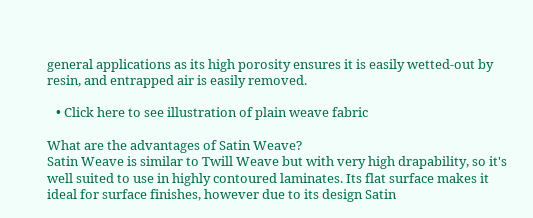general applications as its high porosity ensures it is easily wetted-out by resin, and entrapped air is easily removed.

   • Click here to see illustration of plain weave fabric

What are the advantages of Satin Weave?
Satin Weave is similar to Twill Weave but with very high drapability, so it's well suited to use in highly contoured laminates. Its flat surface makes it ideal for surface finishes, however due to its design Satin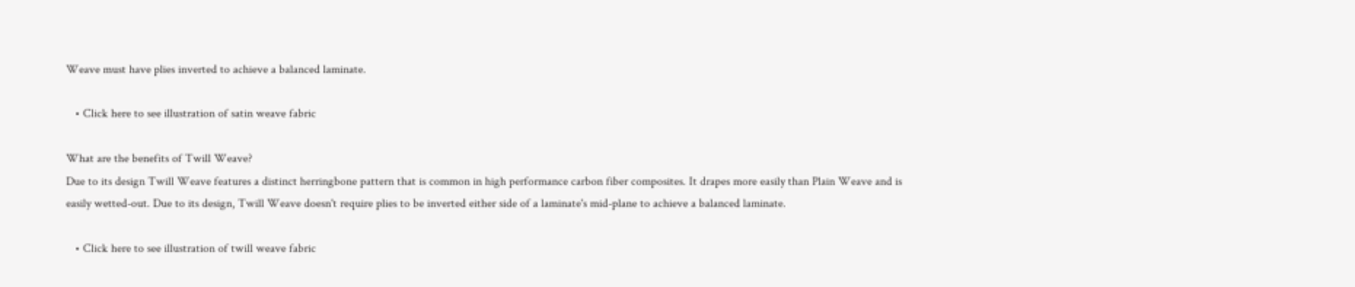Weave must have plies inverted to achieve a balanced laminate.

   • Click here to see illustration of satin weave fabric

What are the benefits of Twill Weave?
Due to its design Twill Weave features a distinct herringbone pattern that is common in high performance carbon fiber composites. It drapes more easily than Plain Weave and is easily wetted-out. Due to its design, Twill Weave doesn't require plies to be inverted either side of a laminate's mid-plane to achieve a balanced laminate.

   • Click here to see illustration of twill weave fabric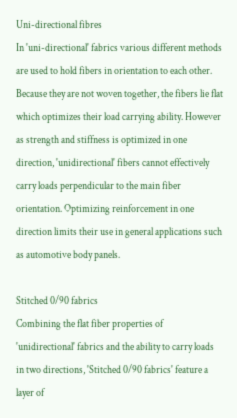Uni-directional fibres
In 'uni-directional' fabrics various different methods are used to hold fibers in orientation to each other. Because they are not woven together, the fibers lie flat which optimizes their load carrying ability. However as strength and stiffness is optimized in one direction, 'unidirectional' fibers cannot effectively carry loads perpendicular to the main fiber orientation. Optimizing reinforcement in one direction limits their use in general applications such as automotive body panels.

Stitched 0/90 fabrics
Combining the flat fiber properties of 'unidirectional' fabrics and the ability to carry loads in two directions, 'Stitched 0/90 fabrics' feature a layer of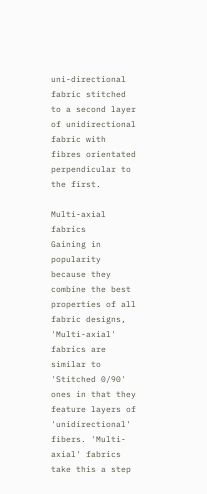uni-directional fabric stitched to a second layer of unidirectional fabric with fibres orientated perpendicular to the first.

Multi-axial fabrics
Gaining in popularity because they combine the best properties of all fabric designs, 'Multi-axial' fabrics are similar to 'Stitched 0/90' ones in that they feature layers of 'unidirectional' fibers. 'Multi-axial' fabrics take this a step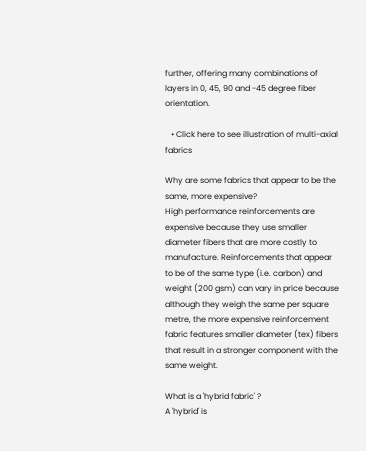further, offering many combinations of layers in 0, 45, 90 and -45 degree fiber orientation.

   • Click here to see illustration of multi-axial fabrics

Why are some fabrics that appear to be the same, more expensive?
High performance reinforcements are expensive because they use smaller diameter fibers that are more costly to manufacture. Reinforcements that appear to be of the same type (i.e. carbon) and weight (200 gsm) can vary in price because although they weigh the same per square metre, the more expensive reinforcement fabric features smaller diameter (tex) fibers that result in a stronger component with the same weight.

What is a 'hybrid fabric' ?
A 'hybrid' is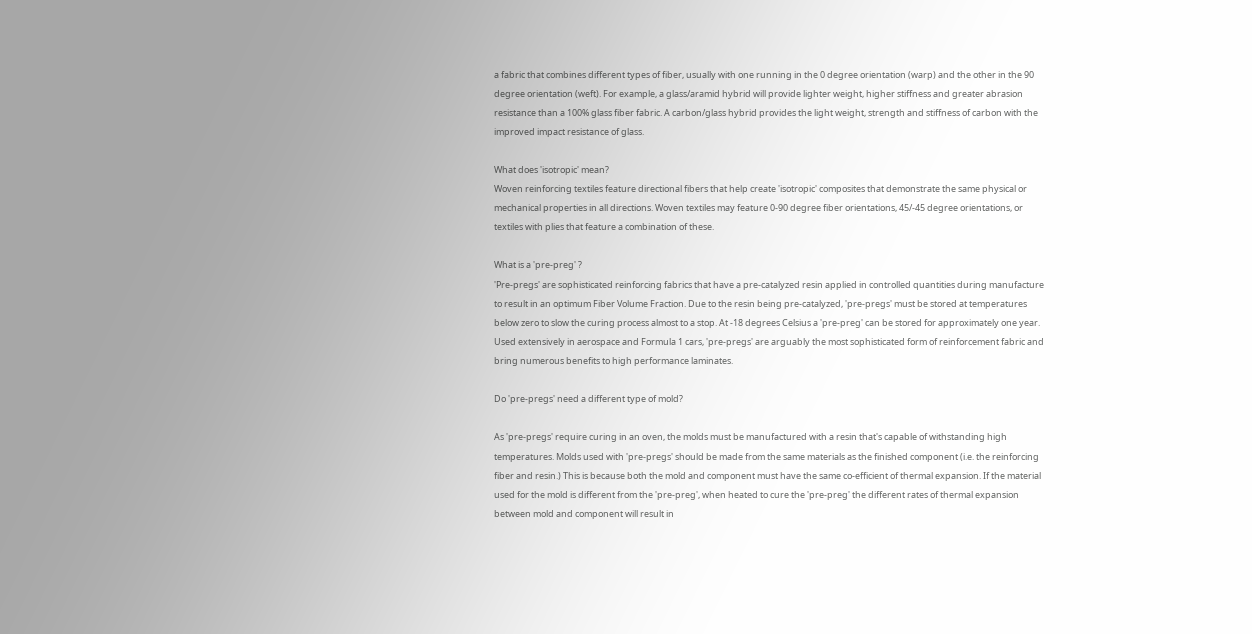a fabric that combines different types of fiber, usually with one running in the 0 degree orientation (warp) and the other in the 90 degree orientation (weft). For example, a glass/aramid hybrid will provide lighter weight, higher stiffness and greater abrasion resistance than a 100% glass fiber fabric. A carbon/glass hybrid provides the light weight, strength and stiffness of carbon with the improved impact resistance of glass.

What does 'isotropic' mean?
Woven reinforcing textiles feature directional fibers that help create 'isotropic' composites that demonstrate the same physical or mechanical properties in all directions. Woven textiles may feature 0-90 degree fiber orientations, 45/-45 degree orientations, or textiles with plies that feature a combination of these.

What is a 'pre-preg' ?
'Pre-pregs' are sophisticated reinforcing fabrics that have a pre-catalyzed resin applied in controlled quantities during manufacture to result in an optimum Fiber Volume Fraction. Due to the resin being pre-catalyzed, 'pre-pregs' must be stored at temperatures below zero to slow the curing process almost to a stop. At -18 degrees Celsius a 'pre-preg' can be stored for approximately one year. Used extensively in aerospace and Formula 1 cars, 'pre-pregs' are arguably the most sophisticated form of reinforcement fabric and bring numerous benefits to high performance laminates.

Do 'pre-pregs' need a different type of mold?

As 'pre-pregs' require curing in an oven, the molds must be manufactured with a resin that's capable of withstanding high temperatures. Molds used with 'pre-pregs' should be made from the same materials as the finished component (i.e. the reinforcing fiber and resin.) This is because both the mold and component must have the same co-efficient of thermal expansion. If the material used for the mold is different from the 'pre-preg', when heated to cure the 'pre-preg' the different rates of thermal expansion between mold and component will result in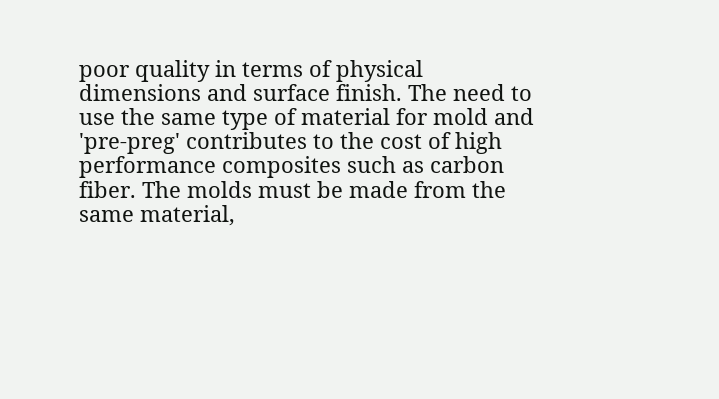poor quality in terms of physical dimensions and surface finish. The need to use the same type of material for mold and 'pre-preg' contributes to the cost of high performance composites such as carbon fiber. The molds must be made from the same material,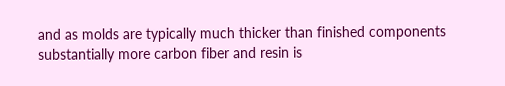and as molds are typically much thicker than finished components substantially more carbon fiber and resin is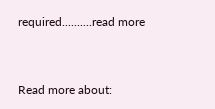required..........read more


Read more about: